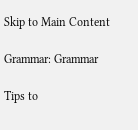Skip to Main Content

Grammar: Grammar

Tips to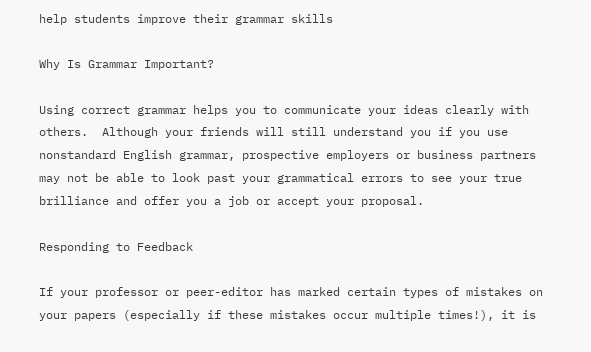help students improve their grammar skills

Why Is Grammar Important?

Using correct grammar helps you to communicate your ideas clearly with others.  Although your friends will still understand you if you use nonstandard English grammar, prospective employers or business partners may not be able to look past your grammatical errors to see your true brilliance and offer you a job or accept your proposal.

Responding to Feedback

If your professor or peer-editor has marked certain types of mistakes on your papers (especially if these mistakes occur multiple times!), it is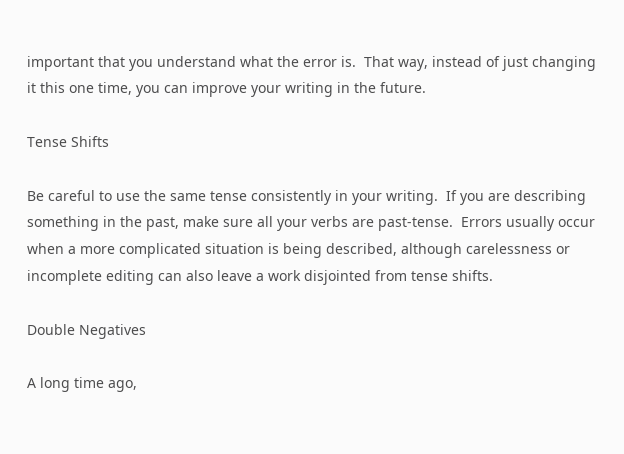important that you understand what the error is.  That way, instead of just changing it this one time, you can improve your writing in the future.

Tense Shifts

Be careful to use the same tense consistently in your writing.  If you are describing something in the past, make sure all your verbs are past-tense.  Errors usually occur when a more complicated situation is being described, although carelessness or incomplete editing can also leave a work disjointed from tense shifts.

Double Negatives

A long time ago,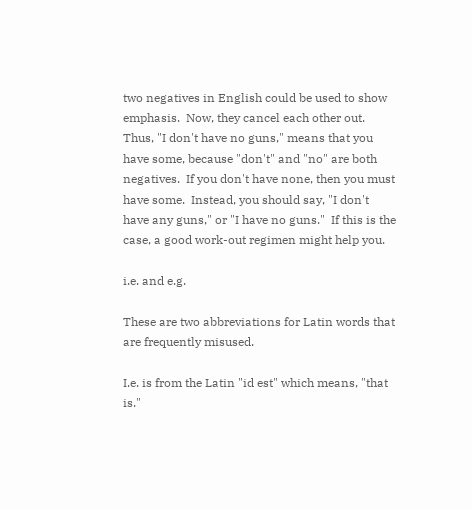two negatives in English could be used to show emphasis.  Now, they cancel each other out.  Thus, "I don't have no guns," means that you have some, because "don't" and "no" are both negatives.  If you don't have none, then you must have some.  Instead, you should say, "I don't have any guns," or "I have no guns."  If this is the case, a good work-out regimen might help you.

i.e. and e.g.

These are two abbreviations for Latin words that are frequently misused.

I.e. is from the Latin "id est" which means, "that is."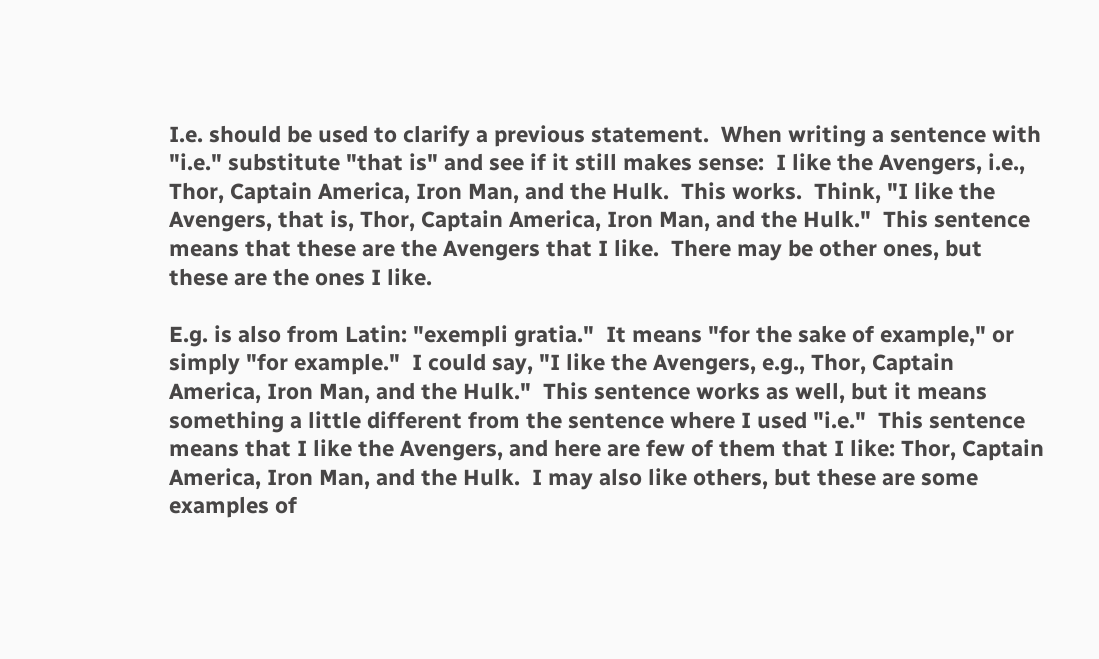I.e. should be used to clarify a previous statement.  When writing a sentence with "i.e." substitute "that is" and see if it still makes sense:  I like the Avengers, i.e., Thor, Captain America, Iron Man, and the Hulk.  This works.  Think, "I like the Avengers, that is, Thor, Captain America, Iron Man, and the Hulk."  This sentence means that these are the Avengers that I like.  There may be other ones, but these are the ones I like.

E.g. is also from Latin: "exempli gratia."  It means "for the sake of example," or simply "for example."  I could say, "I like the Avengers, e.g., Thor, Captain America, Iron Man, and the Hulk."  This sentence works as well, but it means something a little different from the sentence where I used "i.e."  This sentence means that I like the Avengers, and here are few of them that I like: Thor, Captain America, Iron Man, and the Hulk.  I may also like others, but these are some examples of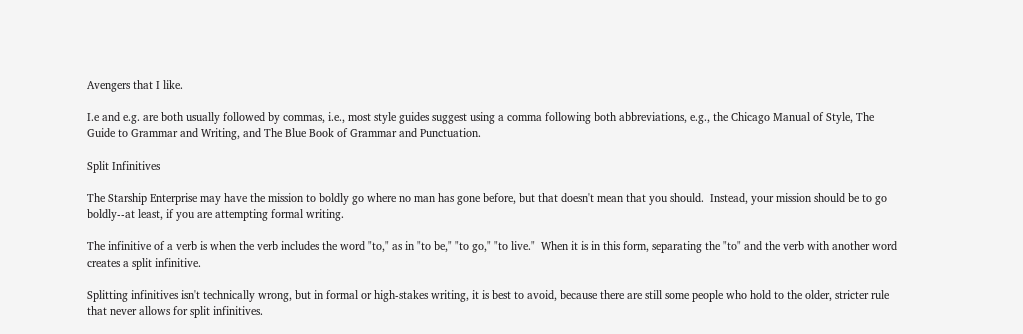Avengers that I like.

I.e and e.g. are both usually followed by commas, i.e., most style guides suggest using a comma following both abbreviations, e.g., the Chicago Manual of Style, The Guide to Grammar and Writing, and The Blue Book of Grammar and Punctuation.

Split Infinitives

The Starship Enterprise may have the mission to boldly go where no man has gone before, but that doesn't mean that you should.  Instead, your mission should be to go boldly--at least, if you are attempting formal writing.

The infinitive of a verb is when the verb includes the word "to," as in "to be," "to go," "to live."  When it is in this form, separating the "to" and the verb with another word creates a split infinitive.

Splitting infinitives isn't technically wrong, but in formal or high-stakes writing, it is best to avoid, because there are still some people who hold to the older, stricter rule that never allows for split infinitives.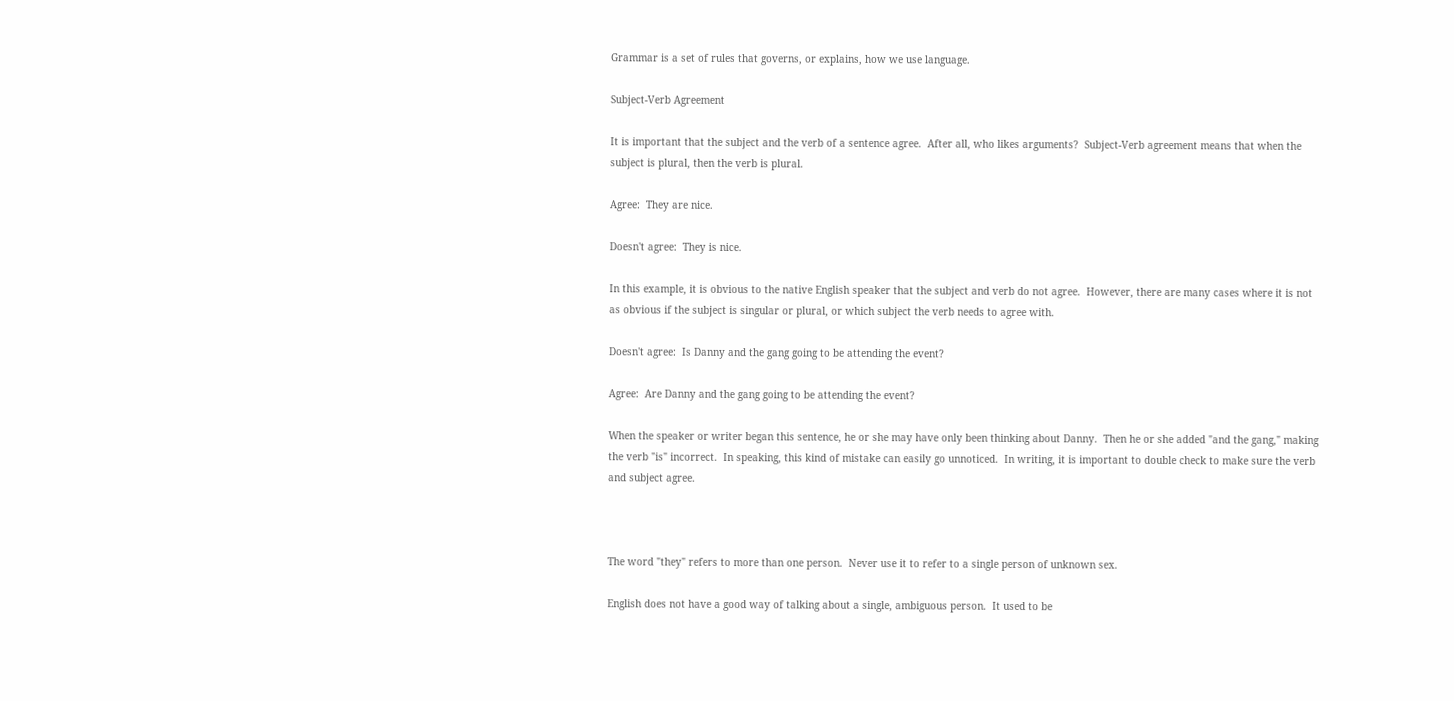Grammar is a set of rules that governs, or explains, how we use language.

Subject-Verb Agreement

It is important that the subject and the verb of a sentence agree.  After all, who likes arguments?  Subject-Verb agreement means that when the subject is plural, then the verb is plural.

Agree:  They are nice.

Doesn't agree:  They is nice.

In this example, it is obvious to the native English speaker that the subject and verb do not agree.  However, there are many cases where it is not as obvious if the subject is singular or plural, or which subject the verb needs to agree with.

Doesn't agree:  Is Danny and the gang going to be attending the event?

Agree:  Are Danny and the gang going to be attending the event?

When the speaker or writer began this sentence, he or she may have only been thinking about Danny.  Then he or she added "and the gang," making the verb "is" incorrect.  In speaking, this kind of mistake can easily go unnoticed.  In writing, it is important to double check to make sure the verb and subject agree.



The word "they" refers to more than one person.  Never use it to refer to a single person of unknown sex.

English does not have a good way of talking about a single, ambiguous person.  It used to be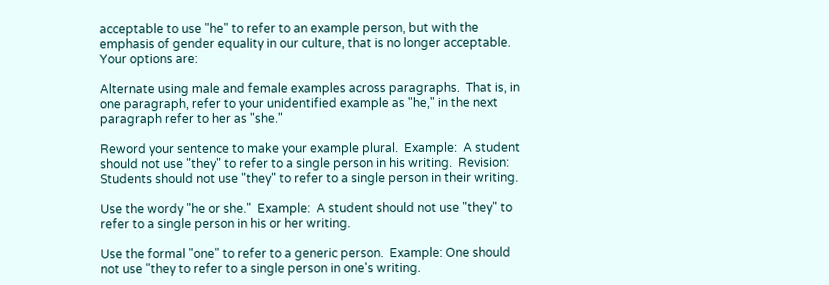acceptable to use "he" to refer to an example person, but with the emphasis of gender equality in our culture, that is no longer acceptable.  Your options are:

Alternate using male and female examples across paragraphs.  That is, in one paragraph, refer to your unidentified example as "he," in the next paragraph refer to her as "she."

Reword your sentence to make your example plural.  Example:  A student should not use "they" to refer to a single person in his writing.  Revision:  Students should not use "they" to refer to a single person in their writing.

Use the wordy "he or she."  Example:  A student should not use "they" to refer to a single person in his or her writing.

Use the formal "one" to refer to a generic person.  Example: One should not use "they to refer to a single person in one's writing.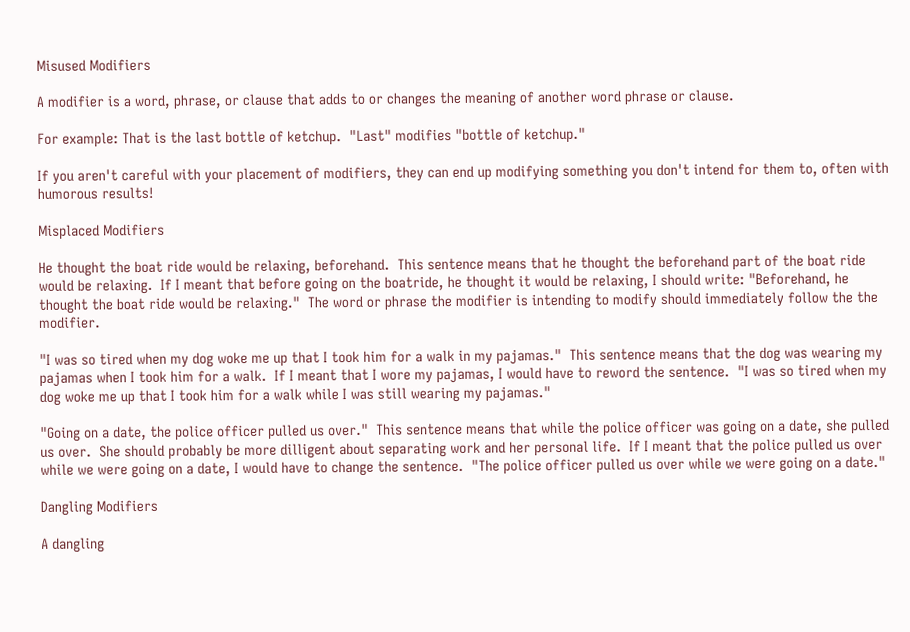Misused Modifiers

A modifier is a word, phrase, or clause that adds to or changes the meaning of another word phrase or clause.

For example: That is the last bottle of ketchup.  "Last" modifies "bottle of ketchup."

If you aren't careful with your placement of modifiers, they can end up modifying something you don't intend for them to, often with humorous results!

Misplaced Modifiers

He thought the boat ride would be relaxing, beforehand.  This sentence means that he thought the beforehand part of the boat ride would be relaxing.  If I meant that before going on the boatride, he thought it would be relaxing, I should write: "Beforehand, he thought the boat ride would be relaxing."  The word or phrase the modifier is intending to modify should immediately follow the the modifier.

"I was so tired when my dog woke me up that I took him for a walk in my pajamas."  This sentence means that the dog was wearing my pajamas when I took him for a walk.  If I meant that I wore my pajamas, I would have to reword the sentence.  "I was so tired when my dog woke me up that I took him for a walk while I was still wearing my pajamas."

"Going on a date, the police officer pulled us over."  This sentence means that while the police officer was going on a date, she pulled us over.  She should probably be more dilligent about separating work and her personal life.  If I meant that the police pulled us over while we were going on a date, I would have to change the sentence.  "The police officer pulled us over while we were going on a date."

Dangling Modifiers

A dangling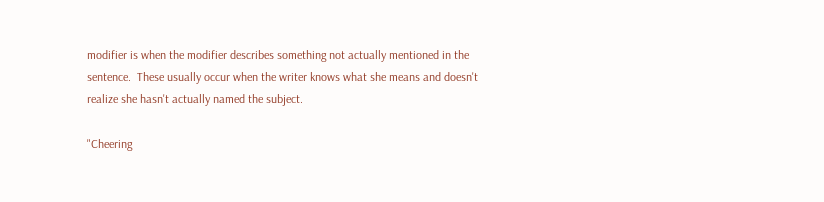modifier is when the modifier describes something not actually mentioned in the sentence.  These usually occur when the writer knows what she means and doesn't realize she hasn't actually named the subject.

"Cheering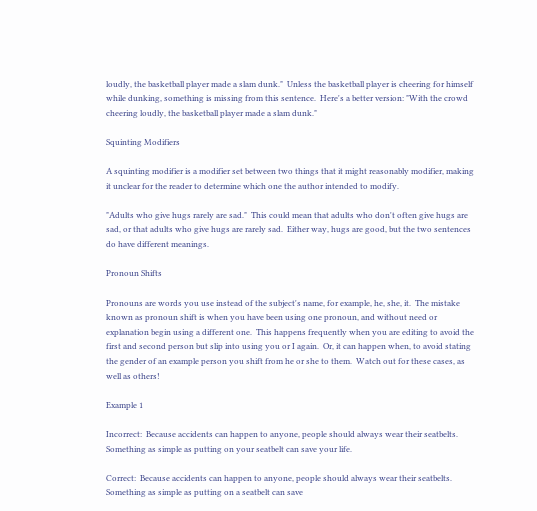loudly, the basketball player made a slam dunk."  Unless the basketball player is cheering for himself while dunking, something is missing from this sentence.  Here's a better version: "With the crowd cheering loudly, the basketball player made a slam dunk."

Squinting Modifiers

A squinting modifier is a modifier set between two things that it might reasonably modifier, making it unclear for the reader to determine which one the author intended to modify.

"Adults who give hugs rarely are sad."  This could mean that adults who don't often give hugs are sad, or that adults who give hugs are rarely sad.  Either way, hugs are good, but the two sentences do have different meanings.

Pronoun Shifts

Pronouns are words you use instead of the subject's name, for example, he, she, it.  The mistake known as pronoun shift is when you have been using one pronoun, and without need or explanation begin using a different one.  This happens frequently when you are editing to avoid the first and second person but slip into using you or I again.  Or, it can happen when, to avoid stating the gender of an example person you shift from he or she to them.  Watch out for these cases, as well as others!

Example 1

Incorrect:  Because accidents can happen to anyone, people should always wear their seatbelts.  Something as simple as putting on your seatbelt can save your life.

Correct:  Because accidents can happen to anyone, people should always wear their seatbelts.  Something as simple as putting on a seatbelt can save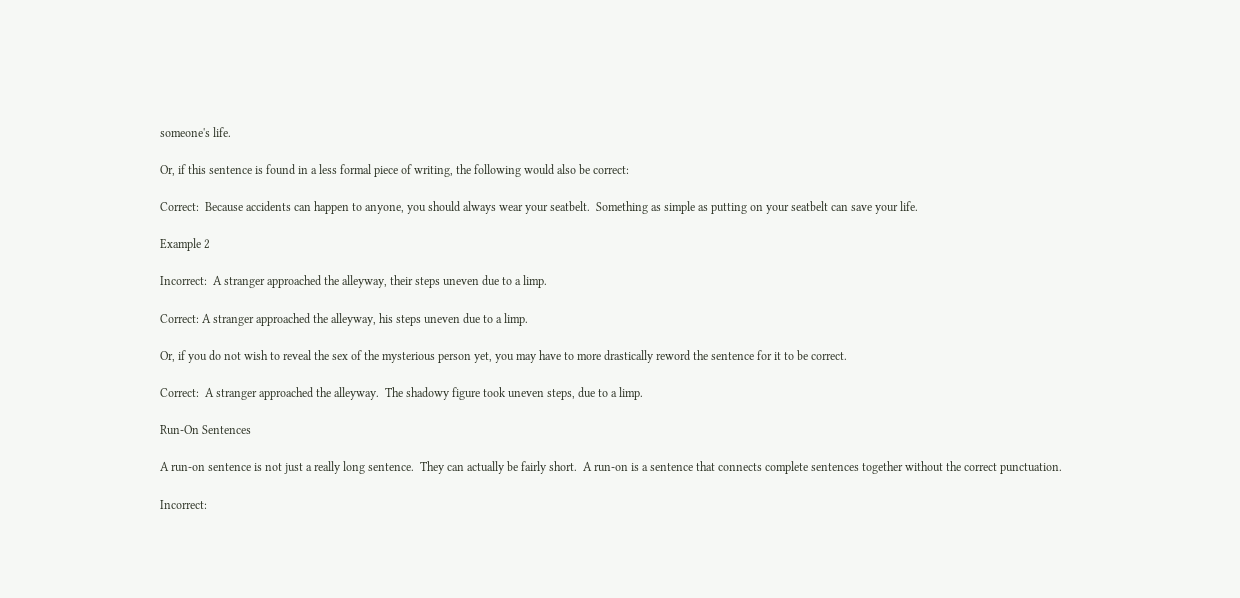someone's life.

Or, if this sentence is found in a less formal piece of writing, the following would also be correct:

Correct:  Because accidents can happen to anyone, you should always wear your seatbelt.  Something as simple as putting on your seatbelt can save your life.

Example 2

Incorrect:  A stranger approached the alleyway, their steps uneven due to a limp.

Correct: A stranger approached the alleyway, his steps uneven due to a limp.

Or, if you do not wish to reveal the sex of the mysterious person yet, you may have to more drastically reword the sentence for it to be correct.

Correct:  A stranger approached the alleyway.  The shadowy figure took uneven steps, due to a limp.

Run-On Sentences

A run-on sentence is not just a really long sentence.  They can actually be fairly short.  A run-on is a sentence that connects complete sentences together without the correct punctuation.

Incorrect: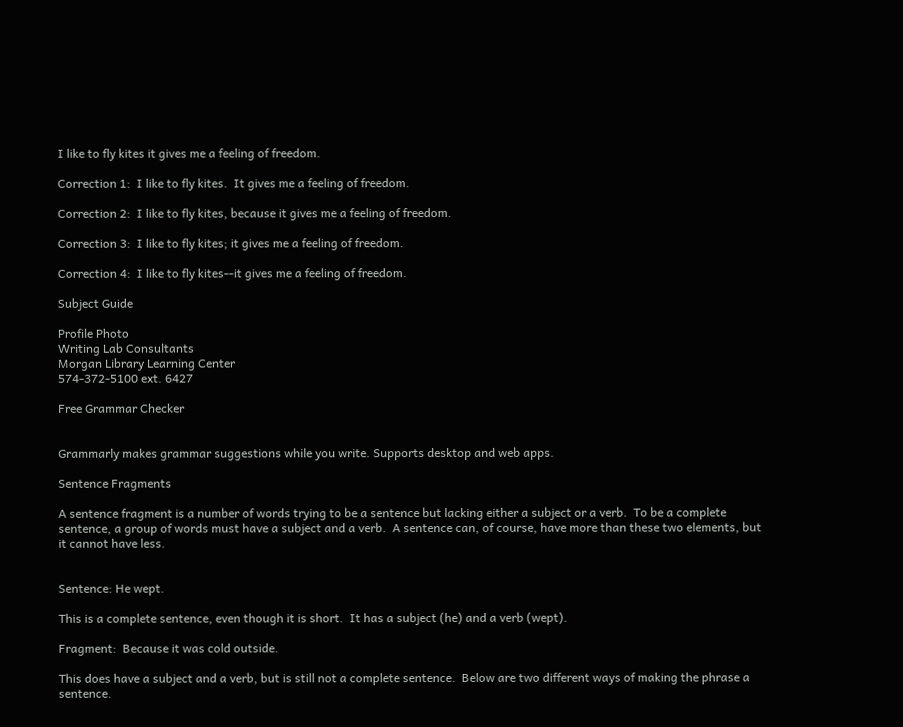I like to fly kites it gives me a feeling of freedom.

Correction 1:  I like to fly kites.  It gives me a feeling of freedom.

Correction 2:  I like to fly kites, because it gives me a feeling of freedom.

Correction 3:  I like to fly kites; it gives me a feeling of freedom.

Correction 4:  I like to fly kites--it gives me a feeling of freedom.

Subject Guide

Profile Photo
Writing Lab Consultants
Morgan Library Learning Center
574-372-5100 ext. 6427

Free Grammar Checker


Grammarly makes grammar suggestions while you write. Supports desktop and web apps.

Sentence Fragments

A sentence fragment is a number of words trying to be a sentence but lacking either a subject or a verb.  To be a complete sentence, a group of words must have a subject and a verb.  A sentence can, of course, have more than these two elements, but it cannot have less.


Sentence: He wept.

This is a complete sentence, even though it is short.  It has a subject (he) and a verb (wept).

Fragment:  Because it was cold outside.

This does have a subject and a verb, but is still not a complete sentence.  Below are two different ways of making the phrase a sentence.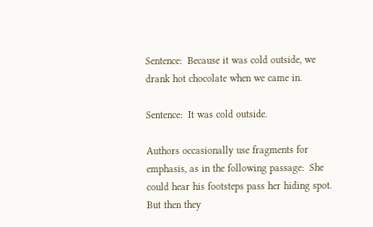Sentence:  Because it was cold outside, we drank hot chocolate when we came in.

Sentence:  It was cold outside.

Authors occasionally use fragments for emphasis, as in the following passage:  She could hear his footsteps pass her hiding spot.  But then they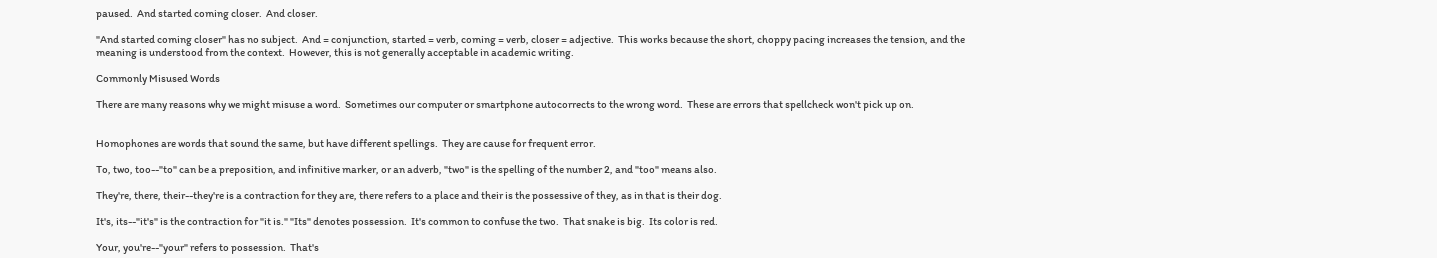paused.  And started coming closer.  And closer.

"And started coming closer" has no subject.  And = conjunction, started = verb, coming = verb, closer = adjective.  This works because the short, choppy pacing increases the tension, and the meaning is understood from the context.  However, this is not generally acceptable in academic writing.

Commonly Misused Words

There are many reasons why we might misuse a word.  Sometimes our computer or smartphone autocorrects to the wrong word.  These are errors that spellcheck won't pick up on.


Homophones are words that sound the same, but have different spellings.  They are cause for frequent error.

To, two, too--"to" can be a preposition, and infinitive marker, or an adverb, "two" is the spelling of the number 2, and "too" means also.

They're, there, their--they're is a contraction for they are, there refers to a place and their is the possessive of they, as in that is their dog.

It's, its--"it's" is the contraction for "it is." "Its" denotes possession.  It's common to confuse the two.  That snake is big.  Its color is red.

Your, you're--"your" refers to possession.  That's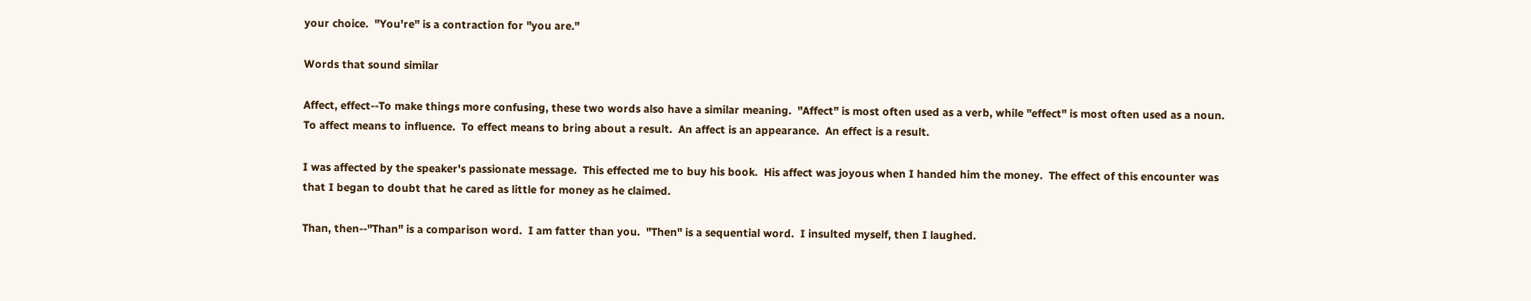your choice.  "You're" is a contraction for "you are."

Words that sound similar

Affect, effect--To make things more confusing, these two words also have a similar meaning.  "Affect" is most often used as a verb, while "effect" is most often used as a noun.  To affect means to influence.  To effect means to bring about a result.  An affect is an appearance.  An effect is a result.

I was affected by the speaker's passionate message.  This effected me to buy his book.  His affect was joyous when I handed him the money.  The effect of this encounter was that I began to doubt that he cared as little for money as he claimed.

Than, then--"Than" is a comparison word.  I am fatter than you.  "Then" is a sequential word.  I insulted myself, then I laughed.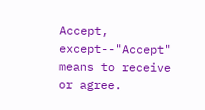Accept, except--"Accept" means to receive or agree.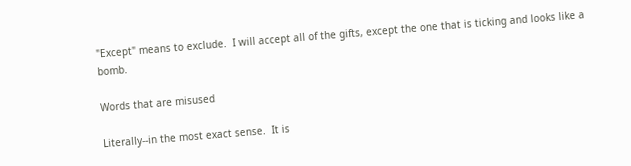"Except" means to exclude.  I will accept all of the gifts, except the one that is ticking and looks like a bomb.

Words that are misused

Literally--in the most exact sense.  It is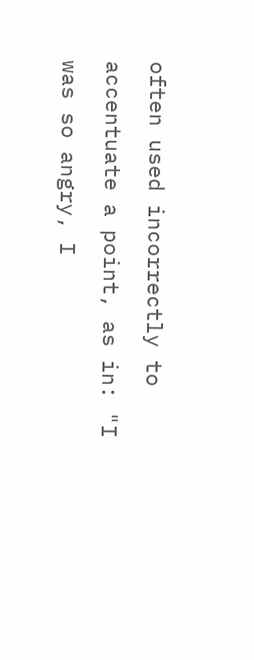often used incorrectly to accentuate a point, as in: "I was so angry, I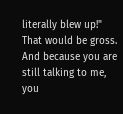literally blew up!"  That would be gross.  And because you are still talking to me, you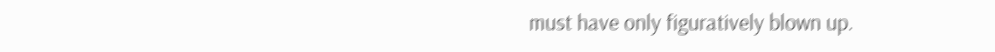must have only figuratively blown up.